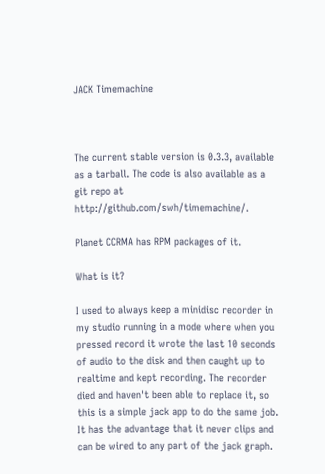JACK Timemachine



The current stable version is 0.3.3, available as a tarball. The code is also available as a git repo at http://github.com/swh/timemachine/.

Planet CCRMA has RPM packages of it.

What is it?

I used to always keep a minidisc recorder in my studio running in a mode where when you pressed record it wrote the last 10 seconds of audio to the disk and then caught up to realtime and kept recording. The recorder died and haven't been able to replace it, so this is a simple jack app to do the same job. It has the advantage that it never clips and can be wired to any part of the jack graph.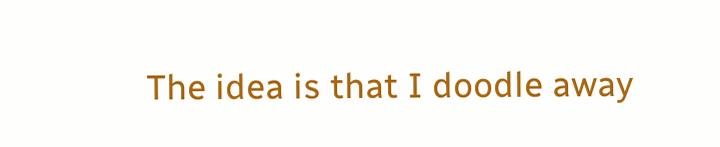The idea is that I doodle away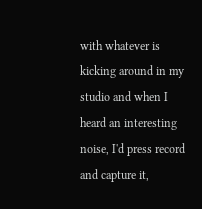with whatever is kicking around in my studio and when I heard an interesting noise, I'd press record and capture it,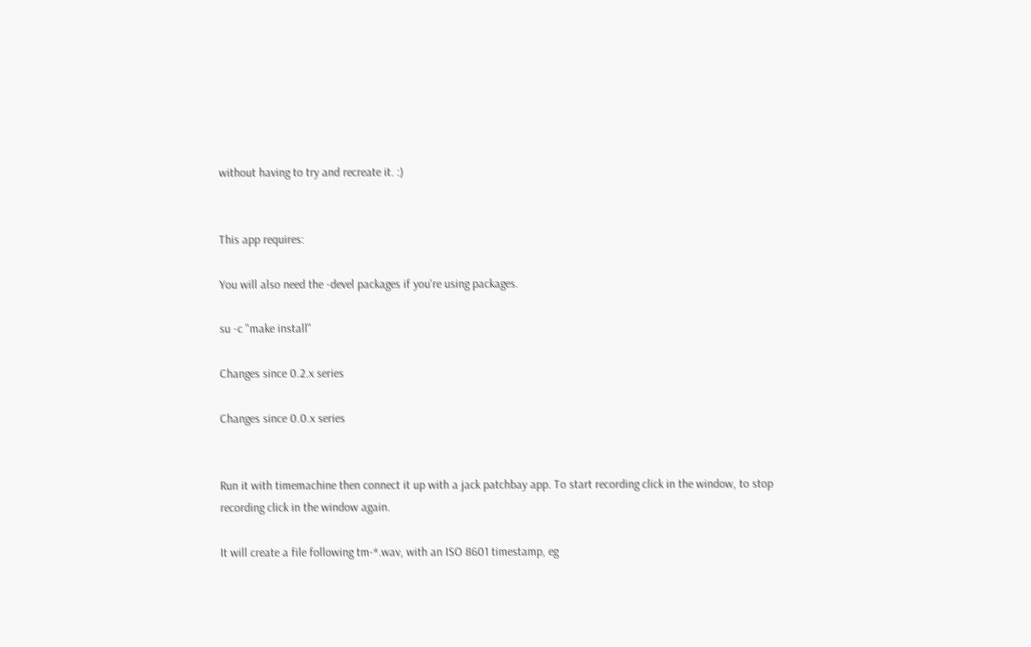without having to try and recreate it. :)


This app requires:

You will also need the -devel packages if you're using packages.

su -c "make install"

Changes since 0.2.x series

Changes since 0.0.x series


Run it with timemachine then connect it up with a jack patchbay app. To start recording click in the window, to stop recording click in the window again.

It will create a file following tm-*.wav, with an ISO 8601 timestamp, eg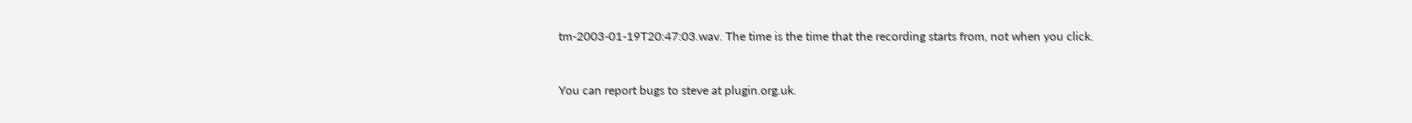tm-2003-01-19T20:47:03.wav. The time is the time that the recording starts from, not when you click.


You can report bugs to steve at plugin.org.uk.